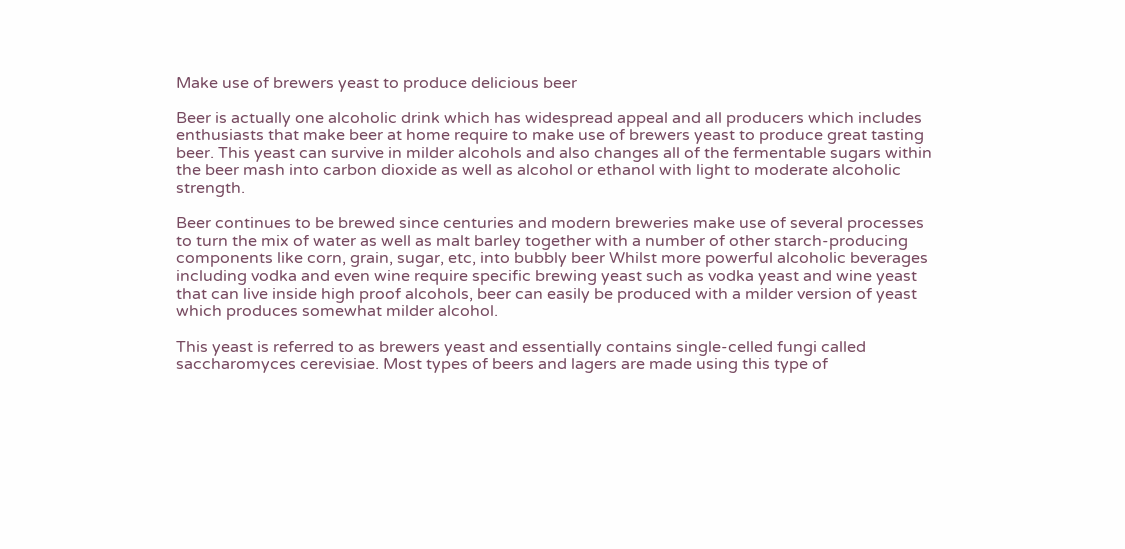Make use of brewers yeast to produce delicious beer

Beer is actually one alcoholic drink which has widespread appeal and all producers which includes enthusiasts that make beer at home require to make use of brewers yeast to produce great tasting beer. This yeast can survive in milder alcohols and also changes all of the fermentable sugars within the beer mash into carbon dioxide as well as alcohol or ethanol with light to moderate alcoholic strength.

Beer continues to be brewed since centuries and modern breweries make use of several processes to turn the mix of water as well as malt barley together with a number of other starch-producing components like corn, grain, sugar, etc, into bubbly beer Whilst more powerful alcoholic beverages including vodka and even wine require specific brewing yeast such as vodka yeast and wine yeast that can live inside high proof alcohols, beer can easily be produced with a milder version of yeast which produces somewhat milder alcohol.

This yeast is referred to as brewers yeast and essentially contains single-celled fungi called saccharomyces cerevisiae. Most types of beers and lagers are made using this type of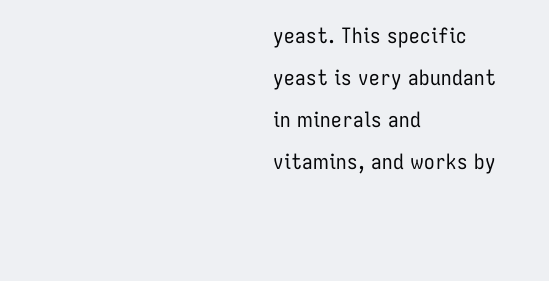yeast. This specific yeast is very abundant in minerals and vitamins, and works by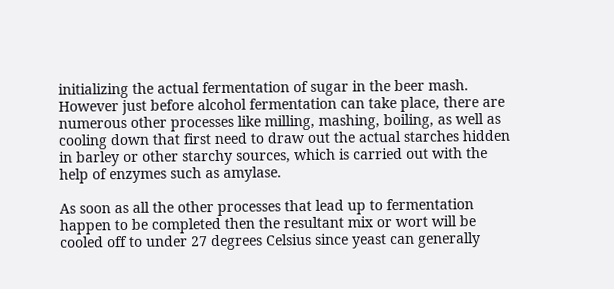initializing the actual fermentation of sugar in the beer mash. However just before alcohol fermentation can take place, there are numerous other processes like milling, mashing, boiling, as well as cooling down that first need to draw out the actual starches hidden in barley or other starchy sources, which is carried out with the help of enzymes such as amylase.

As soon as all the other processes that lead up to fermentation happen to be completed then the resultant mix or wort will be cooled off to under 27 degrees Celsius since yeast can generally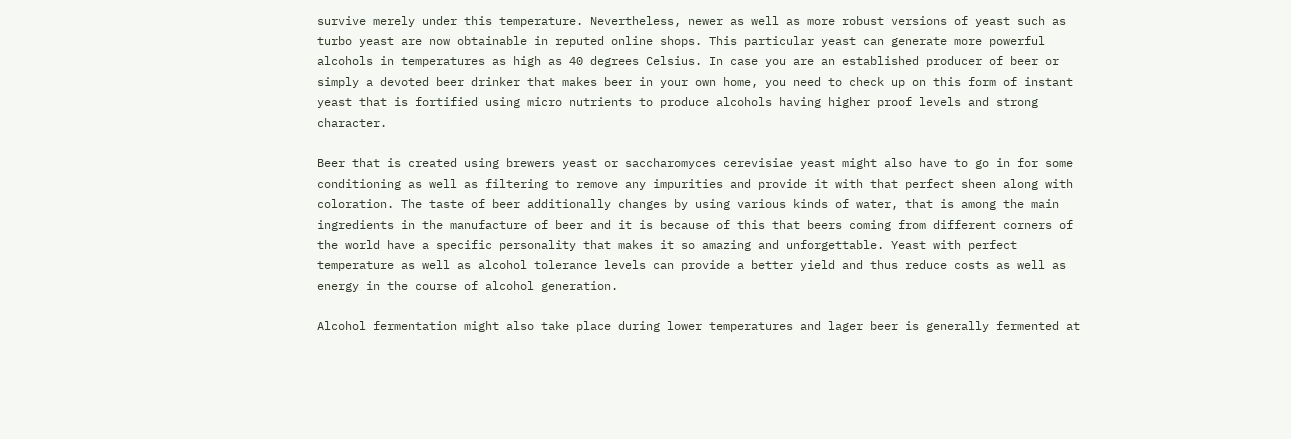survive merely under this temperature. Nevertheless, newer as well as more robust versions of yeast such as turbo yeast are now obtainable in reputed online shops. This particular yeast can generate more powerful alcohols in temperatures as high as 40 degrees Celsius. In case you are an established producer of beer or simply a devoted beer drinker that makes beer in your own home, you need to check up on this form of instant yeast that is fortified using micro nutrients to produce alcohols having higher proof levels and strong character.

Beer that is created using brewers yeast or saccharomyces cerevisiae yeast might also have to go in for some conditioning as well as filtering to remove any impurities and provide it with that perfect sheen along with coloration. The taste of beer additionally changes by using various kinds of water, that is among the main ingredients in the manufacture of beer and it is because of this that beers coming from different corners of the world have a specific personality that makes it so amazing and unforgettable. Yeast with perfect temperature as well as alcohol tolerance levels can provide a better yield and thus reduce costs as well as energy in the course of alcohol generation.

Alcohol fermentation might also take place during lower temperatures and lager beer is generally fermented at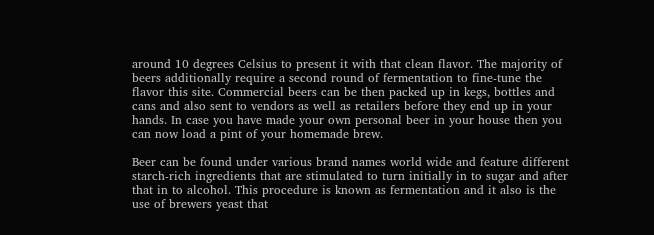around 10 degrees Celsius to present it with that clean flavor. The majority of beers additionally require a second round of fermentation to fine-tune the flavor this site. Commercial beers can be then packed up in kegs, bottles and cans and also sent to vendors as well as retailers before they end up in your hands. In case you have made your own personal beer in your house then you can now load a pint of your homemade brew.

Beer can be found under various brand names world wide and feature different starch-rich ingredients that are stimulated to turn initially in to sugar and after that in to alcohol. This procedure is known as fermentation and it also is the use of brewers yeast that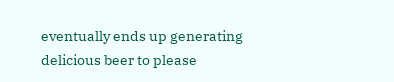eventually ends up generating delicious beer to please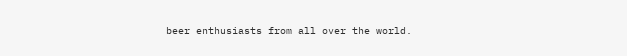beer enthusiasts from all over the world.